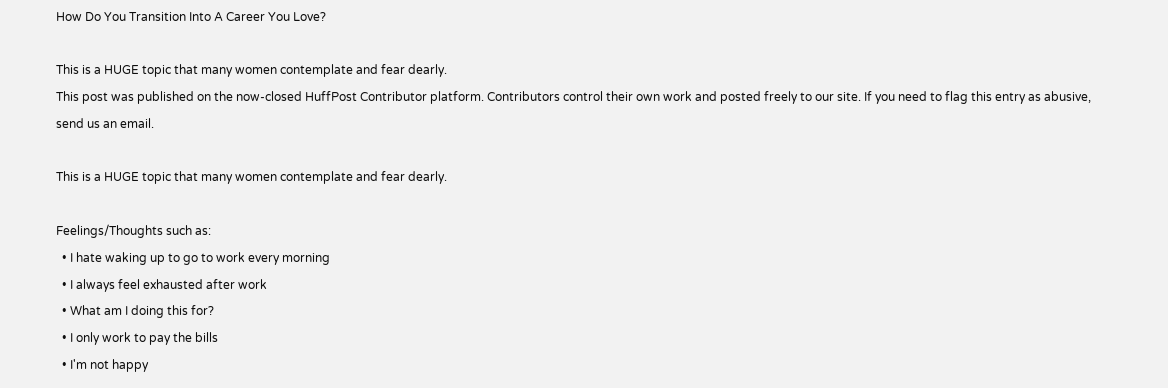How Do You Transition Into A Career You Love?

This is a HUGE topic that many women contemplate and fear dearly.
This post was published on the now-closed HuffPost Contributor platform. Contributors control their own work and posted freely to our site. If you need to flag this entry as abusive, send us an email.

This is a HUGE topic that many women contemplate and fear dearly.

Feelings/Thoughts such as:
  • I hate waking up to go to work every morning
  • I always feel exhausted after work
  • What am I doing this for?
  • I only work to pay the bills
  • I'm not happy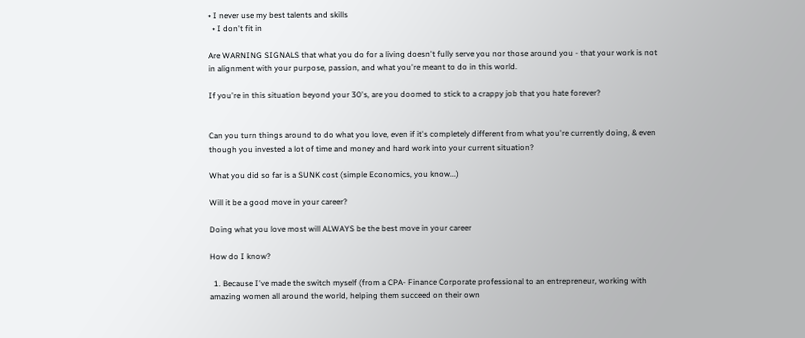• I never use my best talents and skills
  • I don't fit in

Are WARNING SIGNALS that what you do for a living doesn't fully serve you nor those around you - that your work is not in alignment with your purpose, passion, and what you're meant to do in this world.

If you're in this situation beyond your 30's, are you doomed to stick to a crappy job that you hate forever?


Can you turn things around to do what you love, even if it's completely different from what you're currently doing, & even though you invested a lot of time and money and hard work into your current situation?

What you did so far is a SUNK cost (simple Economics, you know...)

Will it be a good move in your career?

Doing what you love most will ALWAYS be the best move in your career

How do I know?

  1. Because I've made the switch myself (from a CPA- Finance Corporate professional to an entrepreneur, working with amazing women all around the world, helping them succeed on their own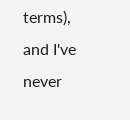terms), and I've never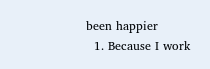been happier
  1. Because I work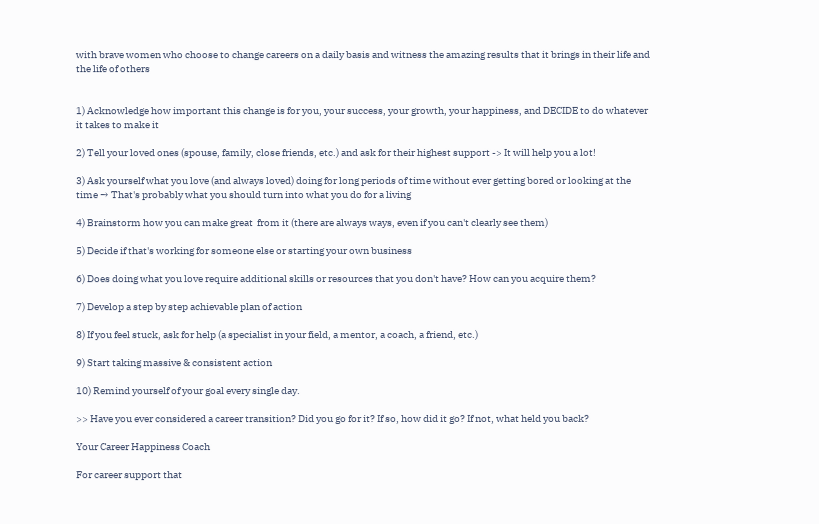with brave women who choose to change careers on a daily basis and witness the amazing results that it brings in their life and the life of others


1) Acknowledge how important this change is for you, your success, your growth, your happiness, and DECIDE to do whatever it takes to make it

2) Tell your loved ones (spouse, family, close friends, etc.) and ask for their highest support -> It will help you a lot!

3) Ask yourself what you love (and always loved) doing for long periods of time without ever getting bored or looking at the time → That's probably what you should turn into what you do for a living

4) Brainstorm how you can make great  from it (there are always ways, even if you can't clearly see them)

5) Decide if that's working for someone else or starting your own business

6) Does doing what you love require additional skills or resources that you don't have? How can you acquire them?

7) Develop a step by step achievable plan of action

8) If you feel stuck, ask for help (a specialist in your field, a mentor, a coach, a friend, etc.)

9) Start taking massive & consistent action

10) Remind yourself of your goal every single day.

>> Have you ever considered a career transition? Did you go for it? If so, how did it go? If not, what held you back?

Your Career Happiness Coach

For career support that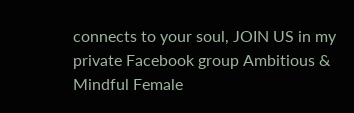connects to your soul, JOIN US in my private Facebook group Ambitious & Mindful Female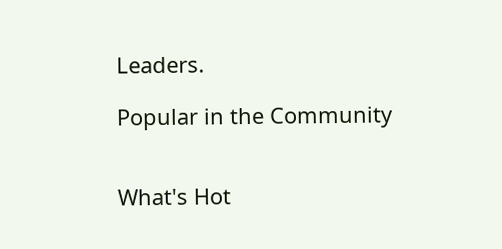Leaders.

Popular in the Community


What's Hot